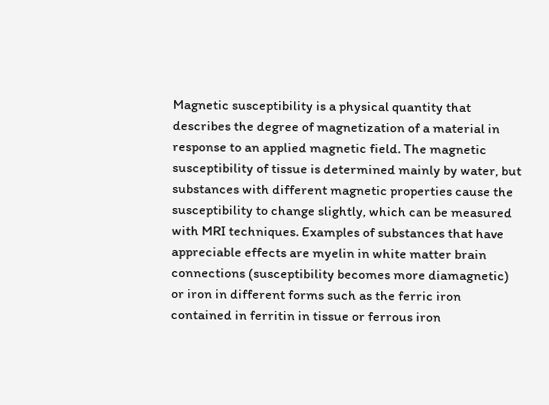Magnetic susceptibility is a physical quantity that describes the degree of magnetization of a material in response to an applied magnetic field. The magnetic susceptibility of tissue is determined mainly by water, but substances with different magnetic properties cause the susceptibility to change slightly, which can be measured with MRI techniques. Examples of substances that have appreciable effects are myelin in white matter brain connections (susceptibility becomes more diamagnetic) or iron in different forms such as the ferric iron contained in ferritin in tissue or ferrous iron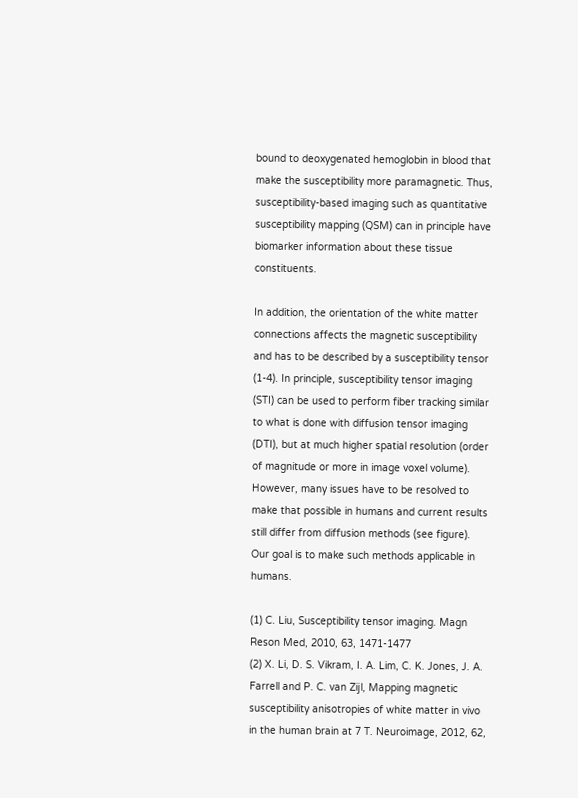bound to deoxygenated hemoglobin in blood that make the susceptibility more paramagnetic. Thus, susceptibility-based imaging such as quantitative susceptibility mapping (QSM) can in principle have biomarker information about these tissue constituents.

In addition, the orientation of the white matter connections affects the magnetic susceptibility and has to be described by a susceptibility tensor (1-4). In principle, susceptibility tensor imaging (STI) can be used to perform fiber tracking similar to what is done with diffusion tensor imaging (DTI), but at much higher spatial resolution (order of magnitude or more in image voxel volume). However, many issues have to be resolved to make that possible in humans and current results still differ from diffusion methods (see figure). Our goal is to make such methods applicable in humans.

(1) C. Liu, Susceptibility tensor imaging. Magn Reson Med, 2010, 63, 1471-1477
(2) X. Li, D. S. Vikram, I. A. Lim, C. K. Jones, J. A. Farrell and P. C. van Zijl, Mapping magnetic susceptibility anisotropies of white matter in vivo in the human brain at 7 T. Neuroimage, 2012, 62,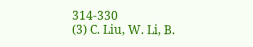314-330
(3) C. Liu, W. Li, B.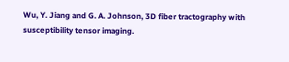Wu, Y. Jiang and G. A. Johnson, 3D fiber tractography with susceptibility tensor imaging.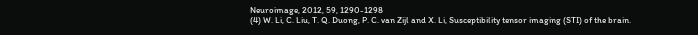Neuroimage, 2012, 59, 1290-1298
(4) W. Li, C. Liu, T. Q. Duong, P. C. van Zijl and X. Li, Susceptibility tensor imaging (STI) of the brain.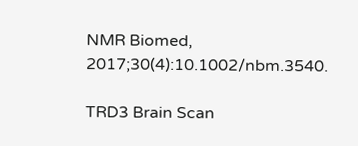NMR Biomed, 2017;30(4):10.1002/nbm.3540.

TRD3 Brain Scan